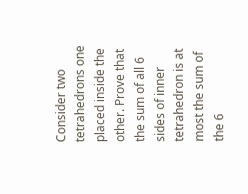Consider two tetrahedrons one placed inside the other. Prove that the sum of all 6 sides of inner tetrahedron is at most the sum of the 6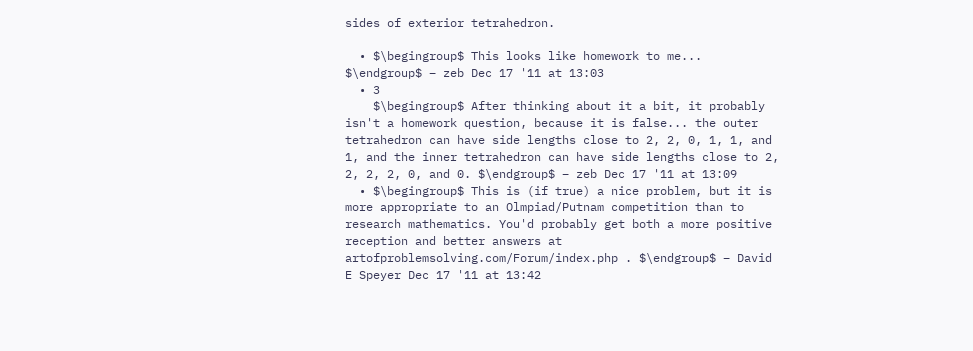sides of exterior tetrahedron.

  • $\begingroup$ This looks like homework to me... $\endgroup$ – zeb Dec 17 '11 at 13:03
  • 3
    $\begingroup$ After thinking about it a bit, it probably isn't a homework question, because it is false... the outer tetrahedron can have side lengths close to 2, 2, 0, 1, 1, and 1, and the inner tetrahedron can have side lengths close to 2, 2, 2, 2, 0, and 0. $\endgroup$ – zeb Dec 17 '11 at 13:09
  • $\begingroup$ This is (if true) a nice problem, but it is more appropriate to an Olmpiad/Putnam competition than to research mathematics. You'd probably get both a more positive reception and better answers at artofproblemsolving.com/Forum/index.php . $\endgroup$ – David E Speyer Dec 17 '11 at 13:42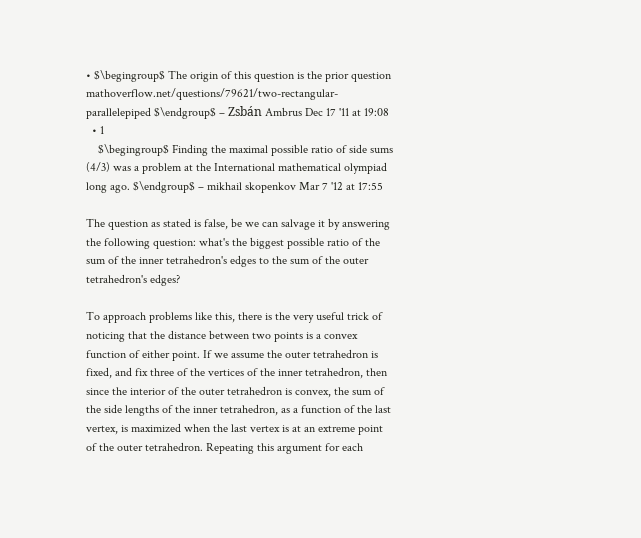• $\begingroup$ The origin of this question is the prior question mathoverflow.net/questions/79621/two-rectangular-parallelepiped $\endgroup$ – Zsbán Ambrus Dec 17 '11 at 19:08
  • 1
    $\begingroup$ Finding the maximal possible ratio of side sums (4/3) was a problem at the International mathematical olympiad long ago. $\endgroup$ – mikhail skopenkov Mar 7 '12 at 17:55

The question as stated is false, be we can salvage it by answering the following question: what's the biggest possible ratio of the sum of the inner tetrahedron's edges to the sum of the outer tetrahedron's edges?

To approach problems like this, there is the very useful trick of noticing that the distance between two points is a convex function of either point. If we assume the outer tetrahedron is fixed, and fix three of the vertices of the inner tetrahedron, then since the interior of the outer tetrahedron is convex, the sum of the side lengths of the inner tetrahedron, as a function of the last vertex, is maximized when the last vertex is at an extreme point of the outer tetrahedron. Repeating this argument for each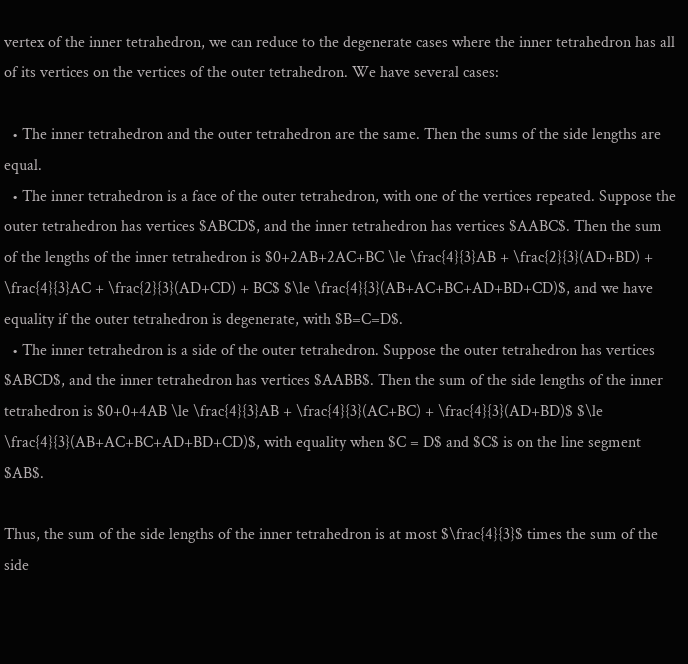vertex of the inner tetrahedron, we can reduce to the degenerate cases where the inner tetrahedron has all of its vertices on the vertices of the outer tetrahedron. We have several cases:

  • The inner tetrahedron and the outer tetrahedron are the same. Then the sums of the side lengths are equal.
  • The inner tetrahedron is a face of the outer tetrahedron, with one of the vertices repeated. Suppose the outer tetrahedron has vertices $ABCD$, and the inner tetrahedron has vertices $AABC$. Then the sum of the lengths of the inner tetrahedron is $0+2AB+2AC+BC \le \frac{4}{3}AB + \frac{2}{3}(AD+BD) + \frac{4}{3}AC + \frac{2}{3}(AD+CD) + BC$ $\le \frac{4}{3}(AB+AC+BC+AD+BD+CD)$, and we have equality if the outer tetrahedron is degenerate, with $B=C=D$.
  • The inner tetrahedron is a side of the outer tetrahedron. Suppose the outer tetrahedron has vertices $ABCD$, and the inner tetrahedron has vertices $AABB$. Then the sum of the side lengths of the inner tetrahedron is $0+0+4AB \le \frac{4}{3}AB + \frac{4}{3}(AC+BC) + \frac{4}{3}(AD+BD)$ $\le \frac{4}{3}(AB+AC+BC+AD+BD+CD)$, with equality when $C = D$ and $C$ is on the line segment $AB$.

Thus, the sum of the side lengths of the inner tetrahedron is at most $\frac{4}{3}$ times the sum of the side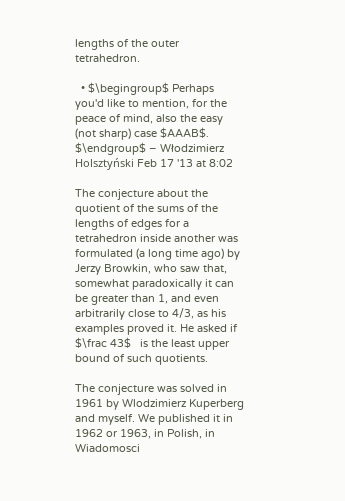lengths of the outer tetrahedron.

  • $\begingroup$ Perhaps you'd like to mention, for the peace of mind, also the easy (not sharp) case $AAAB$. $\endgroup$ – Włodzimierz Holsztyński Feb 17 '13 at 8:02

The conjecture about the quotient of the sums of the lengths of edges for a tetrahedron inside another was formulated (a long time ago) by Jerzy Browkin, who saw that, somewhat paradoxically it can be greater than 1, and even arbitrarily close to 4/3, as his examples proved it. He asked if   $\frac 43$   is the least upper bound of such quotients.

The conjecture was solved in 1961 by Wlodzimierz Kuperberg and myself. We published it in 1962 or 1963, in Polish, in Wiadomosci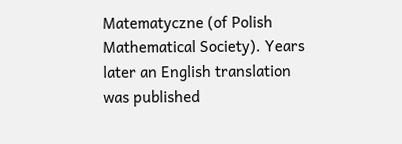Matematyczne (of Polish Mathematical Society). Years later an English translation was published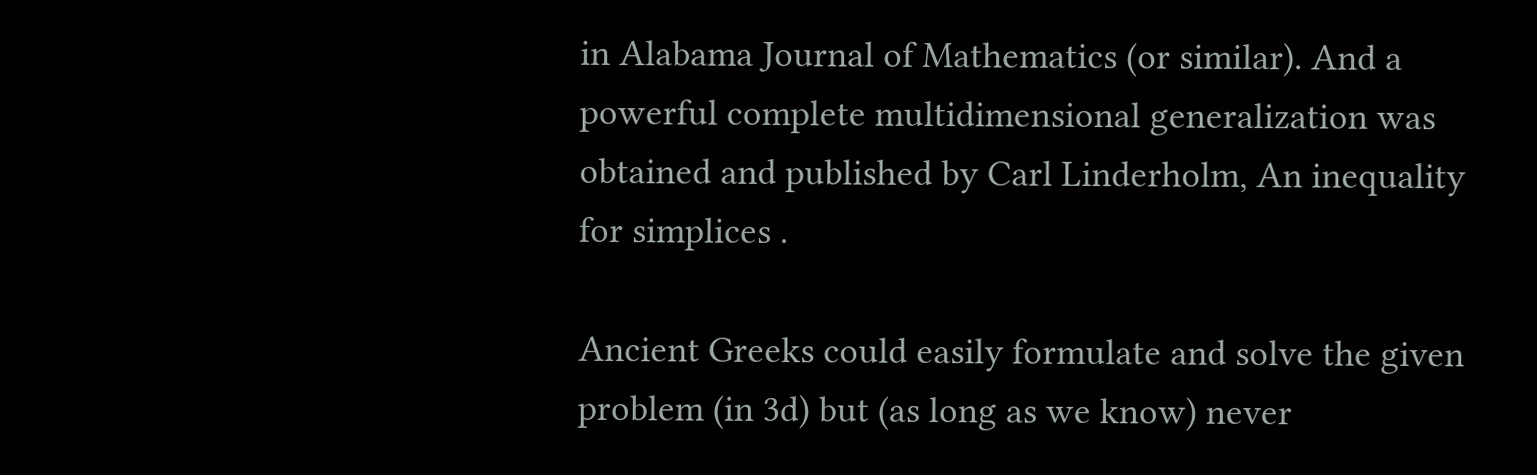in Alabama Journal of Mathematics (or similar). And a powerful complete multidimensional generalization was obtained and published by Carl Linderholm, An inequality for simplices .

Ancient Greeks could easily formulate and solve the given problem (in 3d) but (as long as we know) never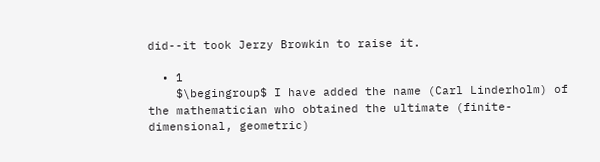did--it took Jerzy Browkin to raise it.

  • 1
    $\begingroup$ I have added the name (Carl Linderholm) of the mathematician who obtained the ultimate (finite-dimensional, geometric)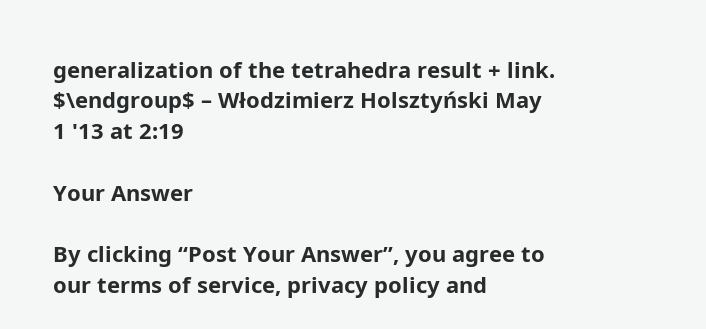generalization of the tetrahedra result + link. $\endgroup$ – Włodzimierz Holsztyński May 1 '13 at 2:19

Your Answer

By clicking “Post Your Answer”, you agree to our terms of service, privacy policy and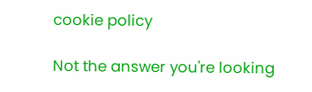cookie policy

Not the answer you're looking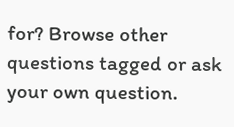for? Browse other questions tagged or ask your own question.